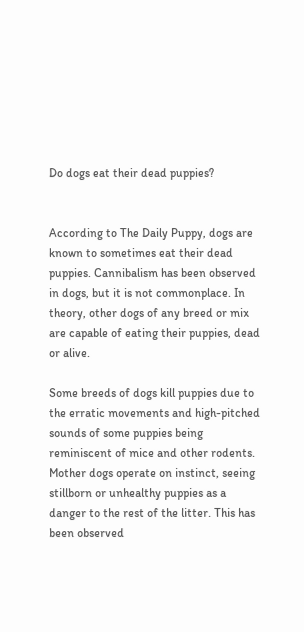Do dogs eat their dead puppies?


According to The Daily Puppy, dogs are known to sometimes eat their dead puppies. Cannibalism has been observed in dogs, but it is not commonplace. In theory, other dogs of any breed or mix are capable of eating their puppies, dead or alive.

Some breeds of dogs kill puppies due to the erratic movements and high-pitched sounds of some puppies being reminiscent of mice and other rodents. Mother dogs operate on instinct, seeing stillborn or unhealthy puppies as a danger to the rest of the litter. This has been observed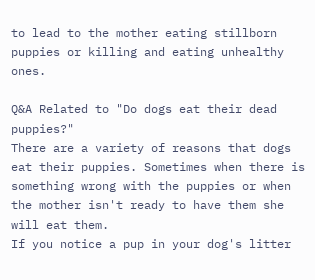to lead to the mother eating stillborn puppies or killing and eating unhealthy ones.

Q&A Related to "Do dogs eat their dead puppies?"
There are a variety of reasons that dogs eat their puppies. Sometimes when there is something wrong with the puppies or when the mother isn't ready to have them she will eat them.
If you notice a pup in your dog's litter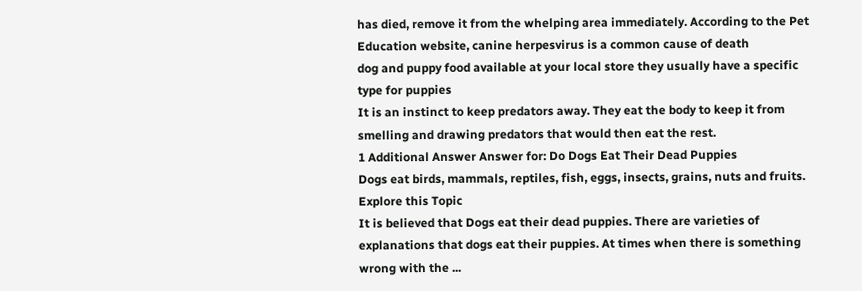has died, remove it from the whelping area immediately. According to the Pet Education website, canine herpesvirus is a common cause of death
dog and puppy food available at your local store they usually have a specific type for puppies
It is an instinct to keep predators away. They eat the body to keep it from smelling and drawing predators that would then eat the rest.
1 Additional Answer Answer for: Do Dogs Eat Their Dead Puppies
Dogs eat birds, mammals, reptiles, fish, eggs, insects, grains, nuts and fruits.
Explore this Topic
It is believed that Dogs eat their dead puppies. There are varieties of explanations that dogs eat their puppies. At times when there is something wrong with the ...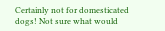Certainly not for domesticated dogs! Not sure what would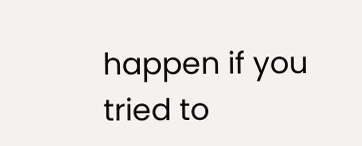happen if you tried to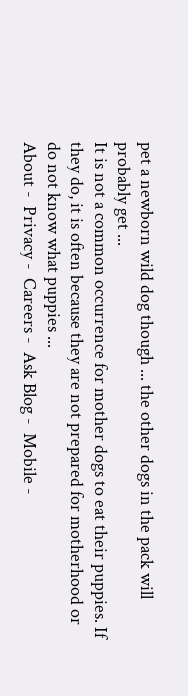pet a newborn wild dog though ... the other dogs in the pack will probably get ...
It is not a common occurrence for mother dogs to eat their puppies. If they do, it is often because they are not prepared for motherhood or do not know what puppies ...
About -  Privacy -  Careers -  Ask Blog -  Mobile -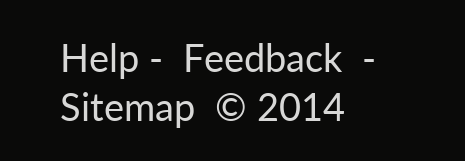Help -  Feedback  -  Sitemap  © 2014